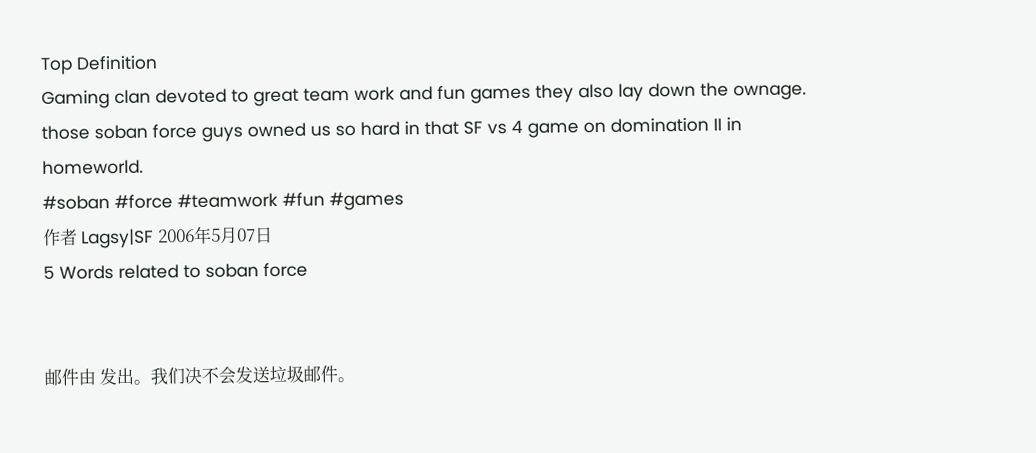Top Definition
Gaming clan devoted to great team work and fun games they also lay down the ownage.
those soban force guys owned us so hard in that SF vs 4 game on domination II in homeworld.
#soban #force #teamwork #fun #games
作者 Lagsy|SF 2006年5月07日
5 Words related to soban force


邮件由 发出。我们决不会发送垃圾邮件。